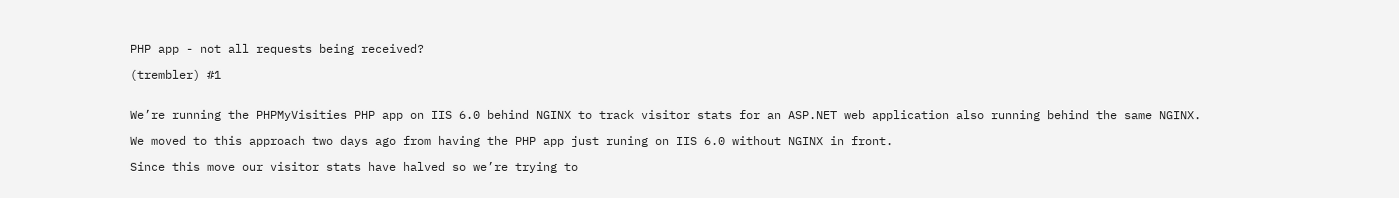PHP app - not all requests being received?

(trembler) #1


We’re running the PHPMyVisities PHP app on IIS 6.0 behind NGINX to track visitor stats for an ASP.NET web application also running behind the same NGINX.

We moved to this approach two days ago from having the PHP app just runing on IIS 6.0 without NGINX in front.

Since this move our visitor stats have halved so we’re trying to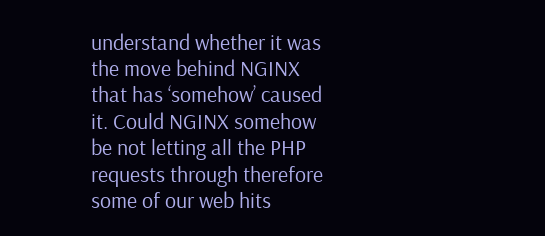understand whether it was the move behind NGINX that has ‘somehow’ caused it. Could NGINX somehow be not letting all the PHP requests through therefore some of our web hits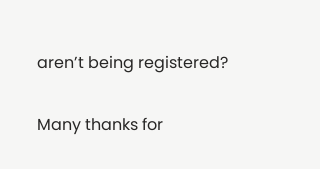aren’t being registered?

Many thanks for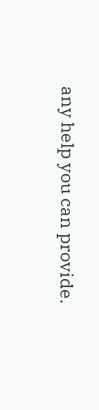any help you can provide.